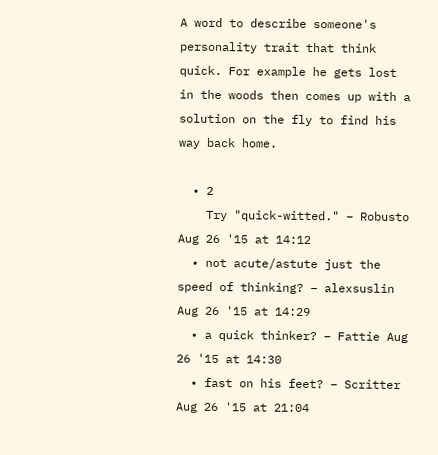A word to describe someone's personality trait that think quick. For example he gets lost in the woods then comes up with a solution on the fly to find his way back home.

  • 2
    Try "quick-witted." – Robusto Aug 26 '15 at 14:12
  • not acute/astute just the speed of thinking? – alexsuslin Aug 26 '15 at 14:29
  • a quick thinker? – Fattie Aug 26 '15 at 14:30
  • fast on his feet? – Scritter Aug 26 '15 at 21:04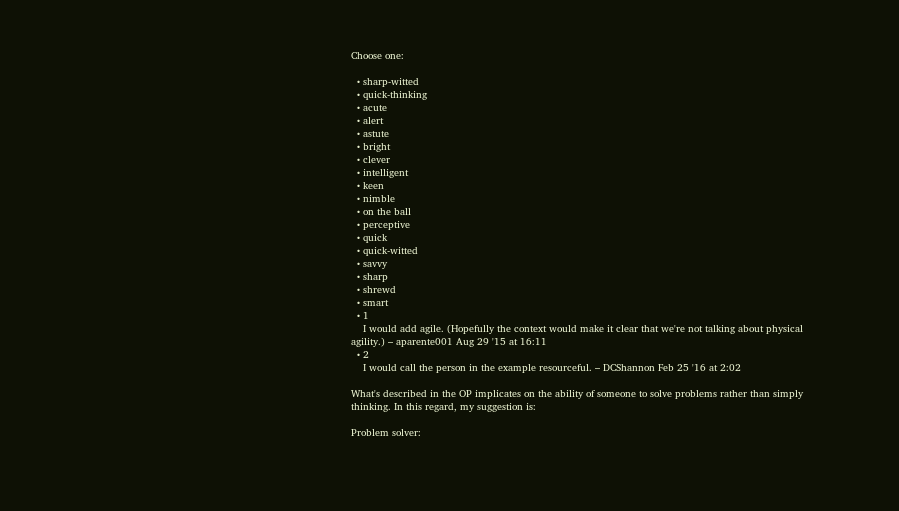Choose one:

  • sharp-witted
  • quick-thinking
  • acute
  • alert
  • astute
  • bright
  • clever
  • intelligent
  • keen
  • nimble
  • on the ball
  • perceptive
  • quick
  • quick-witted
  • savvy
  • sharp
  • shrewd
  • smart
  • 1
    I would add agile. (Hopefully the context would make it clear that we're not talking about physical agility.) – aparente001 Aug 29 '15 at 16:11
  • 2
    I would call the person in the example resourceful. – DCShannon Feb 25 '16 at 2:02

What's described in the OP implicates on the ability of someone to solve problems rather than simply thinking. In this regard, my suggestion is:

Problem solver: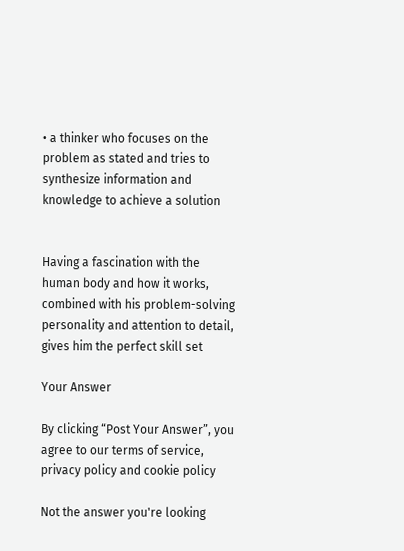• a thinker who focuses on the problem as stated and tries to synthesize information and knowledge to achieve a solution


Having a fascination with the human body and how it works, combined with his problem-solving personality and attention to detail, gives him the perfect skill set

Your Answer

By clicking “Post Your Answer”, you agree to our terms of service, privacy policy and cookie policy

Not the answer you're looking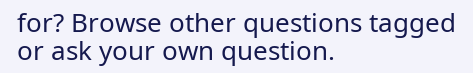for? Browse other questions tagged or ask your own question.